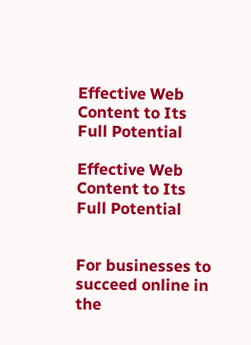Effective Web Content to Its Full Potential

Effective Web Content to Its Full Potential


For businesses to succeed online in the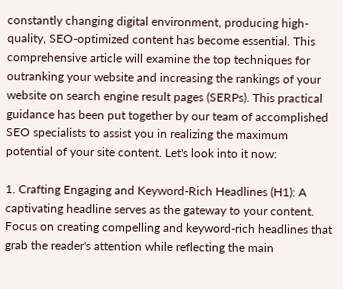constantly changing digital environment, producing high-quality, SEO-optimized content has become essential. This comprehensive article will examine the top techniques for outranking your website and increasing the rankings of your website on search engine result pages (SERPs). This practical guidance has been put together by our team of accomplished SEO specialists to assist you in realizing the maximum potential of your site content. Let's look into it now:

1. Crafting Engaging and Keyword-Rich Headlines (H1): A captivating headline serves as the gateway to your content. Focus on creating compelling and keyword-rich headlines that grab the reader's attention while reflecting the main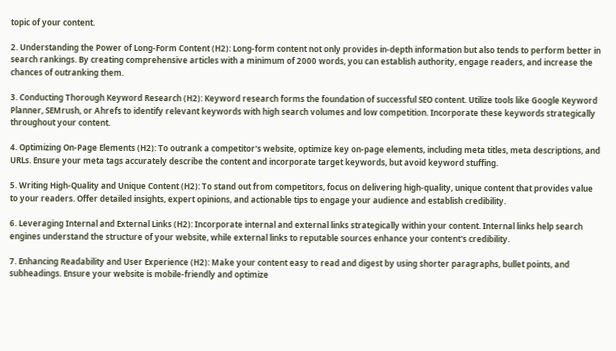topic of your content.

2. Understanding the Power of Long-Form Content (H2): Long-form content not only provides in-depth information but also tends to perform better in search rankings. By creating comprehensive articles with a minimum of 2000 words, you can establish authority, engage readers, and increase the chances of outranking them.

3. Conducting Thorough Keyword Research (H2): Keyword research forms the foundation of successful SEO content. Utilize tools like Google Keyword Planner, SEMrush, or Ahrefs to identify relevant keywords with high search volumes and low competition. Incorporate these keywords strategically throughout your content.

4. Optimizing On-Page Elements (H2): To outrank a competitor's website, optimize key on-page elements, including meta titles, meta descriptions, and URLs. Ensure your meta tags accurately describe the content and incorporate target keywords, but avoid keyword stuffing.

5. Writing High-Quality and Unique Content (H2): To stand out from competitors, focus on delivering high-quality, unique content that provides value to your readers. Offer detailed insights, expert opinions, and actionable tips to engage your audience and establish credibility.

6. Leveraging Internal and External Links (H2): Incorporate internal and external links strategically within your content. Internal links help search engines understand the structure of your website, while external links to reputable sources enhance your content's credibility.

7. Enhancing Readability and User Experience (H2): Make your content easy to read and digest by using shorter paragraphs, bullet points, and subheadings. Ensure your website is mobile-friendly and optimize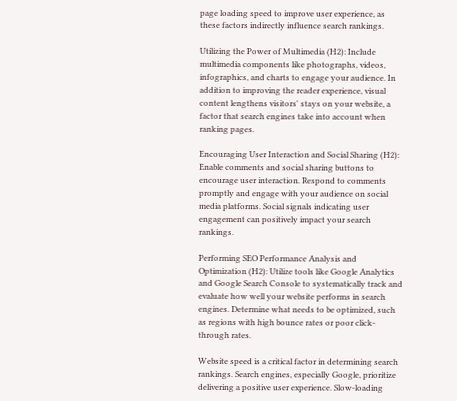page loading speed to improve user experience, as these factors indirectly influence search rankings.

Utilizing the Power of Multimedia (H2): Include multimedia components like photographs, videos, infographics, and charts to engage your audience. In addition to improving the reader experience, visual content lengthens visitors' stays on your website, a factor that search engines take into account when ranking pages.

Encouraging User Interaction and Social Sharing (H2): Enable comments and social sharing buttons to encourage user interaction. Respond to comments promptly and engage with your audience on social media platforms. Social signals indicating user engagement can positively impact your search rankings.

Performing SEO Performance Analysis and Optimization (H2): Utilize tools like Google Analytics and Google Search Console to systematically track and evaluate how well your website performs in search engines. Determine what needs to be optimized, such as regions with high bounce rates or poor click-through rates.

Website speed is a critical factor in determining search rankings. Search engines, especially Google, prioritize delivering a positive user experience. Slow-loading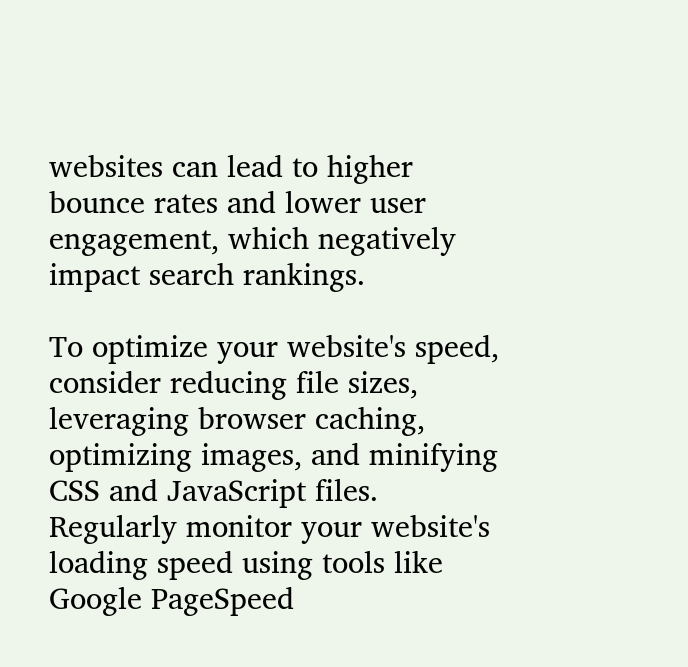websites can lead to higher bounce rates and lower user engagement, which negatively impact search rankings.

To optimize your website's speed, consider reducing file sizes, leveraging browser caching, optimizing images, and minifying CSS and JavaScript files. Regularly monitor your website's loading speed using tools like Google PageSpeed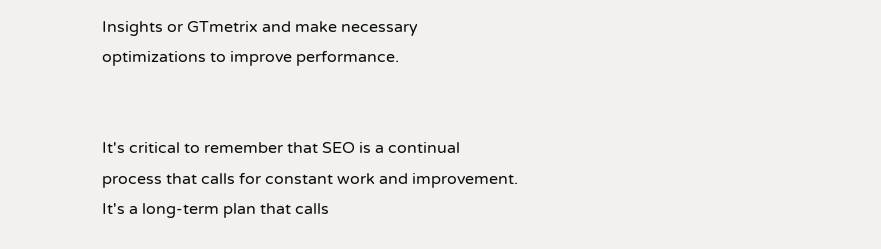Insights or GTmetrix and make necessary optimizations to improve performance.


It's critical to remember that SEO is a continual process that calls for constant work and improvement. It's a long-term plan that calls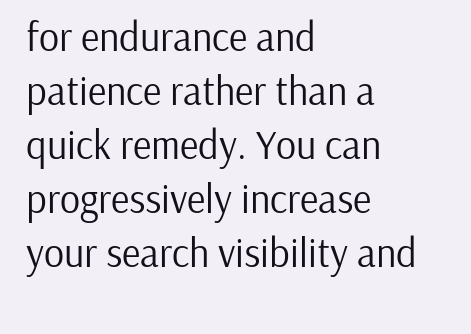for endurance and patience rather than a quick remedy. You can progressively increase your search visibility and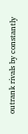outrank rivals by constantly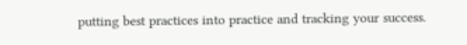putting best practices into practice and tracking your success.